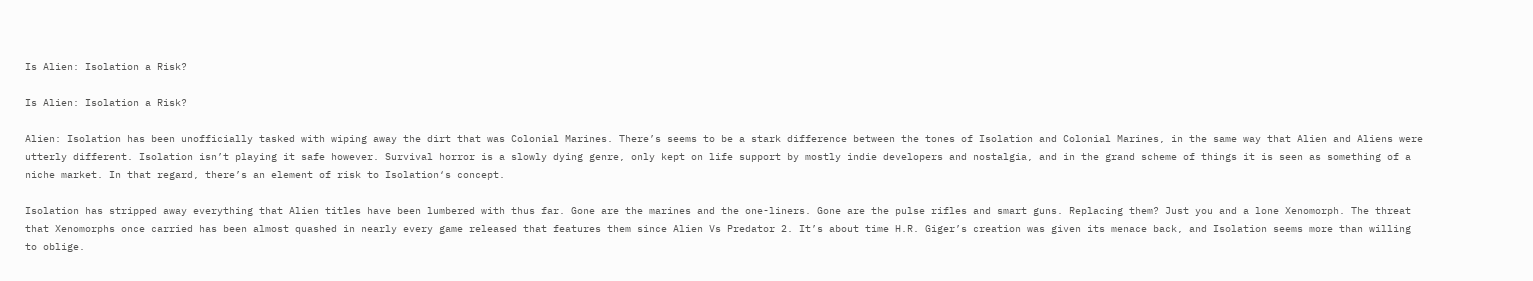Is Alien: Isolation a Risk?

Is Alien: Isolation a Risk?

Alien: Isolation has been unofficially tasked with wiping away the dirt that was Colonial Marines. There’s seems to be a stark difference between the tones of Isolation and Colonial Marines, in the same way that Alien and Aliens were utterly different. Isolation isn’t playing it safe however. Survival horror is a slowly dying genre, only kept on life support by mostly indie developers and nostalgia, and in the grand scheme of things it is seen as something of a niche market. In that regard, there’s an element of risk to Isolation‘s concept.

Isolation has stripped away everything that Alien titles have been lumbered with thus far. Gone are the marines and the one-liners. Gone are the pulse rifles and smart guns. Replacing them? Just you and a lone Xenomorph. The threat that Xenomorphs once carried has been almost quashed in nearly every game released that features them since Alien Vs Predator 2. It’s about time H.R. Giger’s creation was given its menace back, and Isolation seems more than willing to oblige.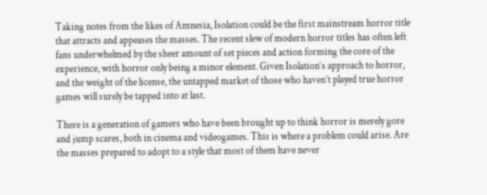Taking notes from the likes of Amnesia, Isolation could be the first mainstream horror title that attracts and appeases the masses. The recent slew of modern horror titles has often left fans underwhelmed by the sheer amount of set pieces and action forming the core of the experience, with horror only being a minor element. Given Isolation‘s approach to horror, and the weight of the license, the untapped market of those who haven’t played true horror games will surely be tapped into at last.

There is a generation of gamers who have been brought up to think horror is merely gore and jump scares, both in cinema and videogames. This is where a problem could arise. Are the masses prepared to adopt to a style that most of them have never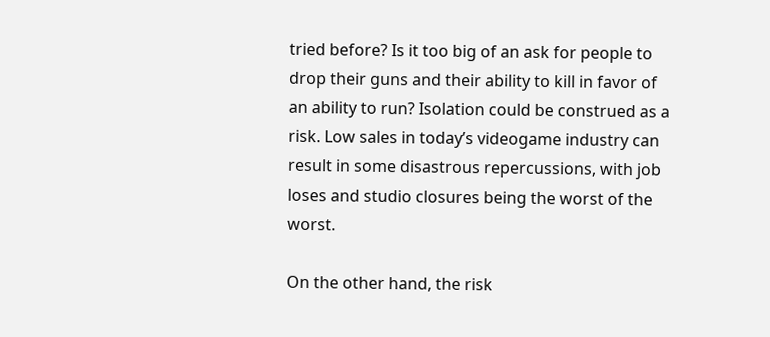tried before? Is it too big of an ask for people to drop their guns and their ability to kill in favor of an ability to run? Isolation could be construed as a risk. Low sales in today’s videogame industry can result in some disastrous repercussions, with job loses and studio closures being the worst of the worst.

On the other hand, the risk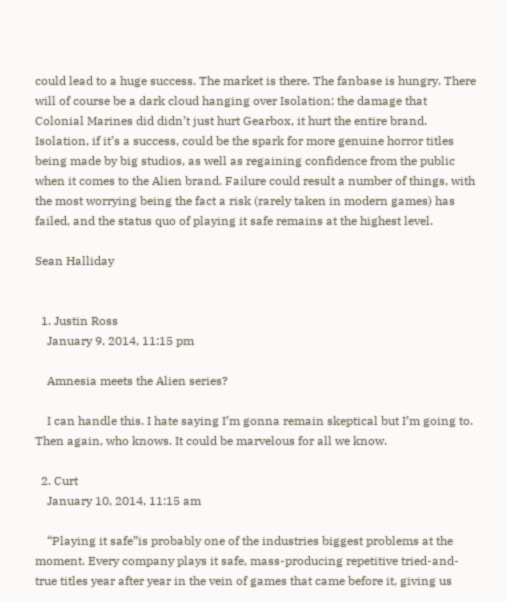could lead to a huge success. The market is there. The fanbase is hungry. There will of course be a dark cloud hanging over Isolation; the damage that Colonial Marines did didn’t just hurt Gearbox, it hurt the entire brand. Isolation, if it’s a success, could be the spark for more genuine horror titles being made by big studios, as well as regaining confidence from the public when it comes to the Alien brand. Failure could result a number of things, with the most worrying being the fact a risk (rarely taken in modern games) has failed, and the status quo of playing it safe remains at the highest level.

Sean Halliday


  1. Justin Ross
    January 9, 2014, 11:15 pm

    Amnesia meets the Alien series?

    I can handle this. I hate saying I’m gonna remain skeptical but I’m going to. Then again, who knows. It could be marvelous for all we know.

  2. Curt
    January 10, 2014, 11:15 am

    “Playing it safe”is probably one of the industries biggest problems at the moment. Every company plays it safe, mass-producing repetitive tried-and-true titles year after year in the vein of games that came before it, giving us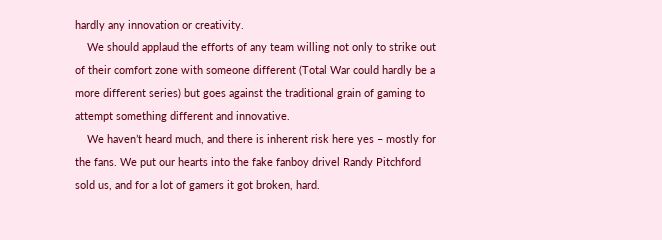hardly any innovation or creativity.
    We should applaud the efforts of any team willing not only to strike out of their comfort zone with someone different (Total War could hardly be a more different series) but goes against the traditional grain of gaming to attempt something different and innovative.
    We haven’t heard much, and there is inherent risk here yes – mostly for the fans. We put our hearts into the fake fanboy drivel Randy Pitchford sold us, and for a lot of gamers it got broken, hard.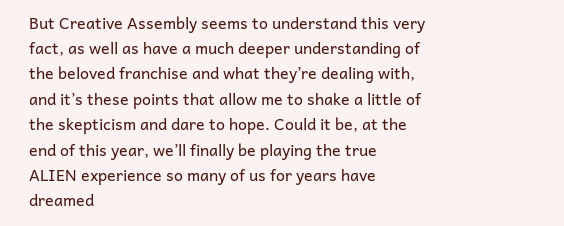But Creative Assembly seems to understand this very fact, as well as have a much deeper understanding of the beloved franchise and what they’re dealing with, and it’s these points that allow me to shake a little of the skepticism and dare to hope. Could it be, at the end of this year, we’ll finally be playing the true ALIEN experience so many of us for years have dreamed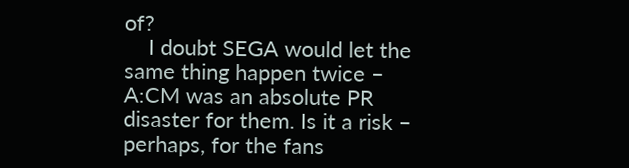of?
    I doubt SEGA would let the same thing happen twice – A:CM was an absolute PR disaster for them. Is it a risk – perhaps, for the fans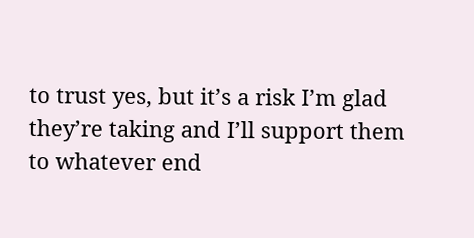to trust yes, but it’s a risk I’m glad they’re taking and I’ll support them to whatever end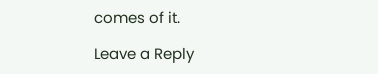comes of it.

Leave a Reply